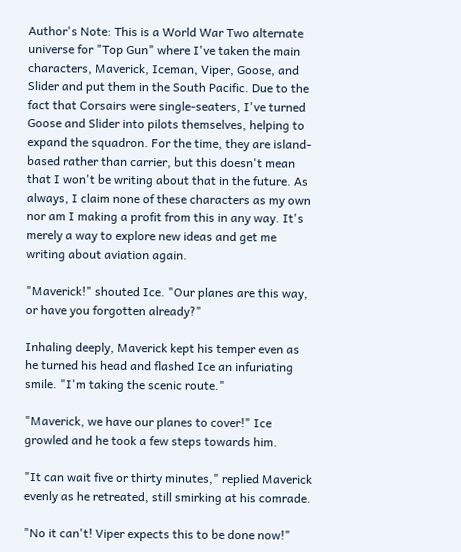Author's Note: This is a World War Two alternate universe for "Top Gun" where I've taken the main characters, Maverick, Iceman, Viper, Goose, and Slider and put them in the South Pacific. Due to the fact that Corsairs were single-seaters, I've turned Goose and Slider into pilots themselves, helping to expand the squadron. For the time, they are island-based rather than carrier, but this doesn't mean that I won't be writing about that in the future. As always, I claim none of these characters as my own nor am I making a profit from this in any way. It's merely a way to explore new ideas and get me writing about aviation again.

"Maverick!" shouted Ice. "Our planes are this way, or have you forgotten already?"

Inhaling deeply, Maverick kept his temper even as he turned his head and flashed Ice an infuriating smile. "I'm taking the scenic route."

"Maverick, we have our planes to cover!" Ice growled and he took a few steps towards him.

"It can wait five or thirty minutes," replied Maverick evenly as he retreated, still smirking at his comrade.

"No it can't! Viper expects this to be done now!"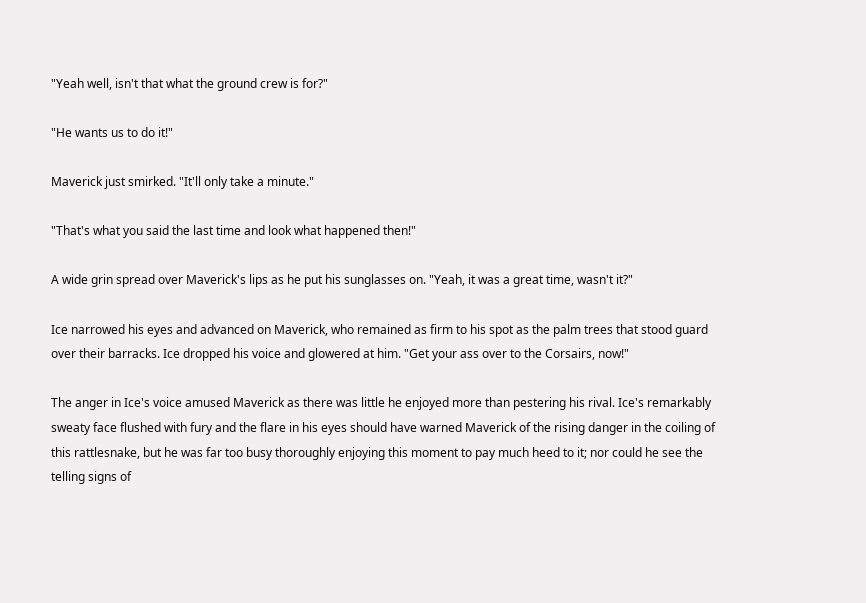"Yeah well, isn't that what the ground crew is for?"

"He wants us to do it!"

Maverick just smirked. "It'll only take a minute."

"That's what you said the last time and look what happened then!"

A wide grin spread over Maverick's lips as he put his sunglasses on. "Yeah, it was a great time, wasn't it?"

Ice narrowed his eyes and advanced on Maverick, who remained as firm to his spot as the palm trees that stood guard over their barracks. Ice dropped his voice and glowered at him. "Get your ass over to the Corsairs, now!"

The anger in Ice's voice amused Maverick as there was little he enjoyed more than pestering his rival. Ice's remarkably sweaty face flushed with fury and the flare in his eyes should have warned Maverick of the rising danger in the coiling of this rattlesnake, but he was far too busy thoroughly enjoying this moment to pay much heed to it; nor could he see the telling signs of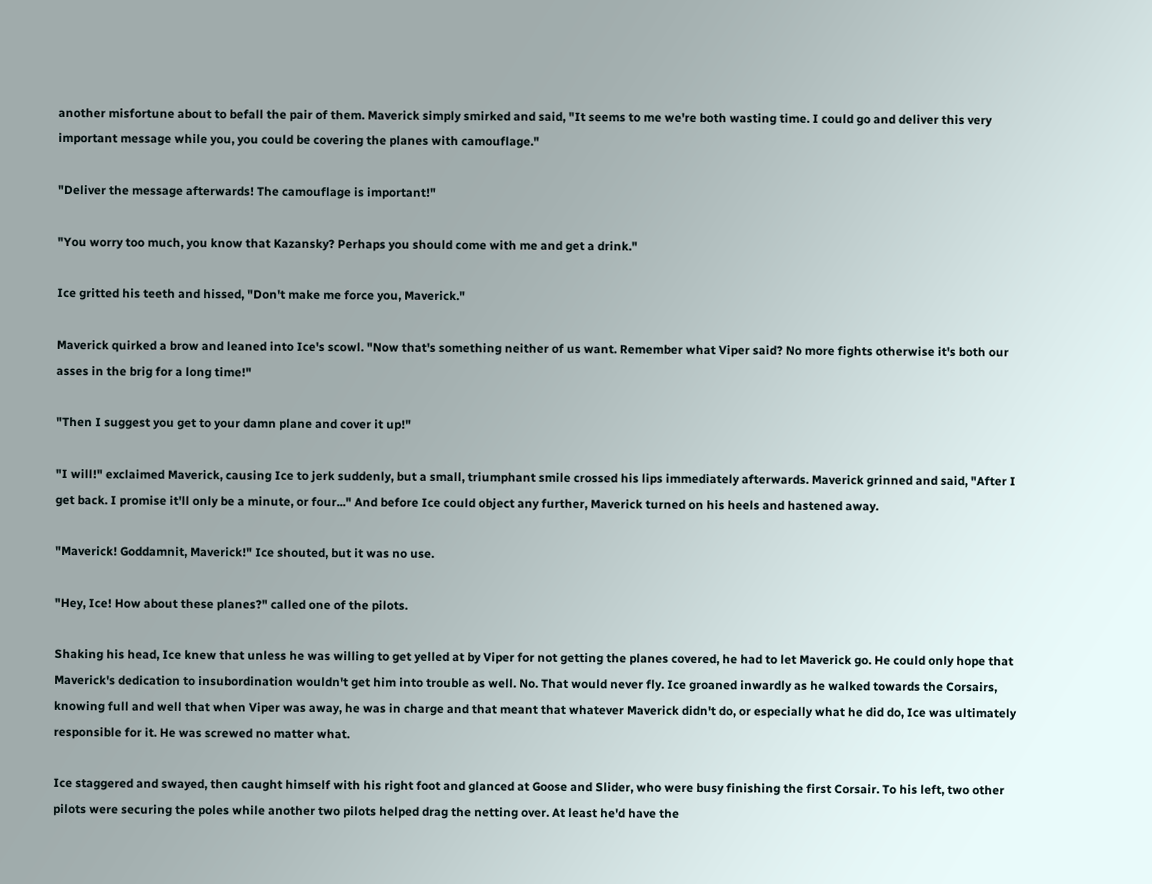another misfortune about to befall the pair of them. Maverick simply smirked and said, "It seems to me we're both wasting time. I could go and deliver this very important message while you, you could be covering the planes with camouflage."

"Deliver the message afterwards! The camouflage is important!"

"You worry too much, you know that Kazansky? Perhaps you should come with me and get a drink."

Ice gritted his teeth and hissed, "Don't make me force you, Maverick."

Maverick quirked a brow and leaned into Ice's scowl. "Now that's something neither of us want. Remember what Viper said? No more fights otherwise it's both our asses in the brig for a long time!"

"Then I suggest you get to your damn plane and cover it up!"

"I will!" exclaimed Maverick, causing Ice to jerk suddenly, but a small, triumphant smile crossed his lips immediately afterwards. Maverick grinned and said, "After I get back. I promise it'll only be a minute, or four..." And before Ice could object any further, Maverick turned on his heels and hastened away.

"Maverick! Goddamnit, Maverick!" Ice shouted, but it was no use.

"Hey, Ice! How about these planes?" called one of the pilots.

Shaking his head, Ice knew that unless he was willing to get yelled at by Viper for not getting the planes covered, he had to let Maverick go. He could only hope that Maverick's dedication to insubordination wouldn't get him into trouble as well. No. That would never fly. Ice groaned inwardly as he walked towards the Corsairs, knowing full and well that when Viper was away, he was in charge and that meant that whatever Maverick didn't do, or especially what he did do, Ice was ultimately responsible for it. He was screwed no matter what.

Ice staggered and swayed, then caught himself with his right foot and glanced at Goose and Slider, who were busy finishing the first Corsair. To his left, two other pilots were securing the poles while another two pilots helped drag the netting over. At least he'd have the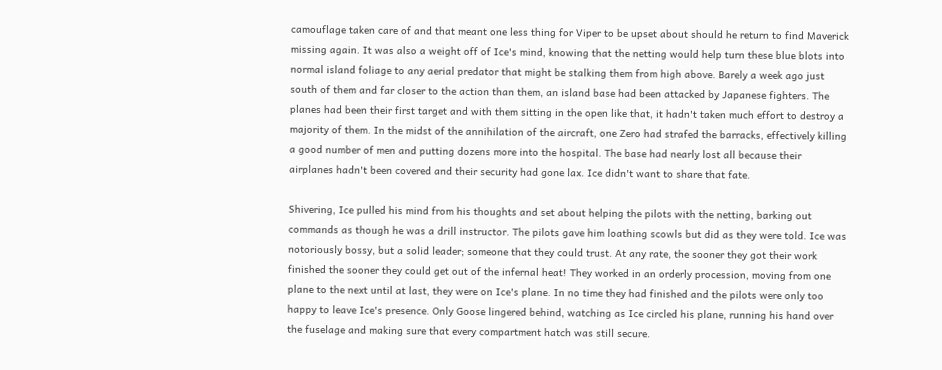camouflage taken care of and that meant one less thing for Viper to be upset about should he return to find Maverick missing again. It was also a weight off of Ice's mind, knowing that the netting would help turn these blue blots into normal island foliage to any aerial predator that might be stalking them from high above. Barely a week ago just south of them and far closer to the action than them, an island base had been attacked by Japanese fighters. The planes had been their first target and with them sitting in the open like that, it hadn't taken much effort to destroy a majority of them. In the midst of the annihilation of the aircraft, one Zero had strafed the barracks, effectively killing a good number of men and putting dozens more into the hospital. The base had nearly lost all because their airplanes hadn't been covered and their security had gone lax. Ice didn't want to share that fate.

Shivering, Ice pulled his mind from his thoughts and set about helping the pilots with the netting, barking out commands as though he was a drill instructor. The pilots gave him loathing scowls but did as they were told. Ice was notoriously bossy, but a solid leader; someone that they could trust. At any rate, the sooner they got their work finished the sooner they could get out of the infernal heat! They worked in an orderly procession, moving from one plane to the next until at last, they were on Ice's plane. In no time they had finished and the pilots were only too happy to leave Ice's presence. Only Goose lingered behind, watching as Ice circled his plane, running his hand over the fuselage and making sure that every compartment hatch was still secure.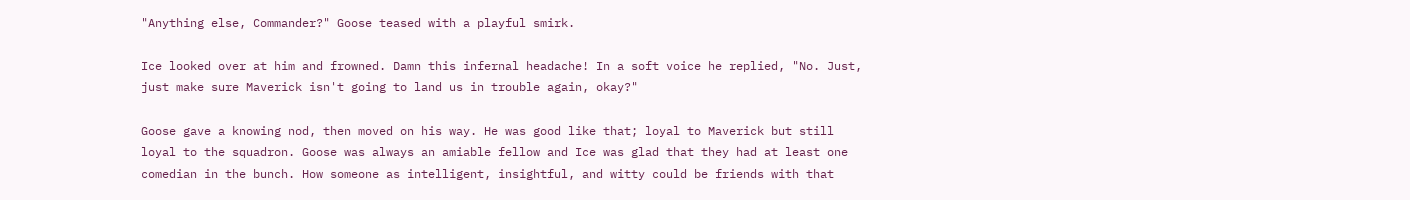"Anything else, Commander?" Goose teased with a playful smirk.

Ice looked over at him and frowned. Damn this infernal headache! In a soft voice he replied, "No. Just, just make sure Maverick isn't going to land us in trouble again, okay?"

Goose gave a knowing nod, then moved on his way. He was good like that; loyal to Maverick but still loyal to the squadron. Goose was always an amiable fellow and Ice was glad that they had at least one comedian in the bunch. How someone as intelligent, insightful, and witty could be friends with that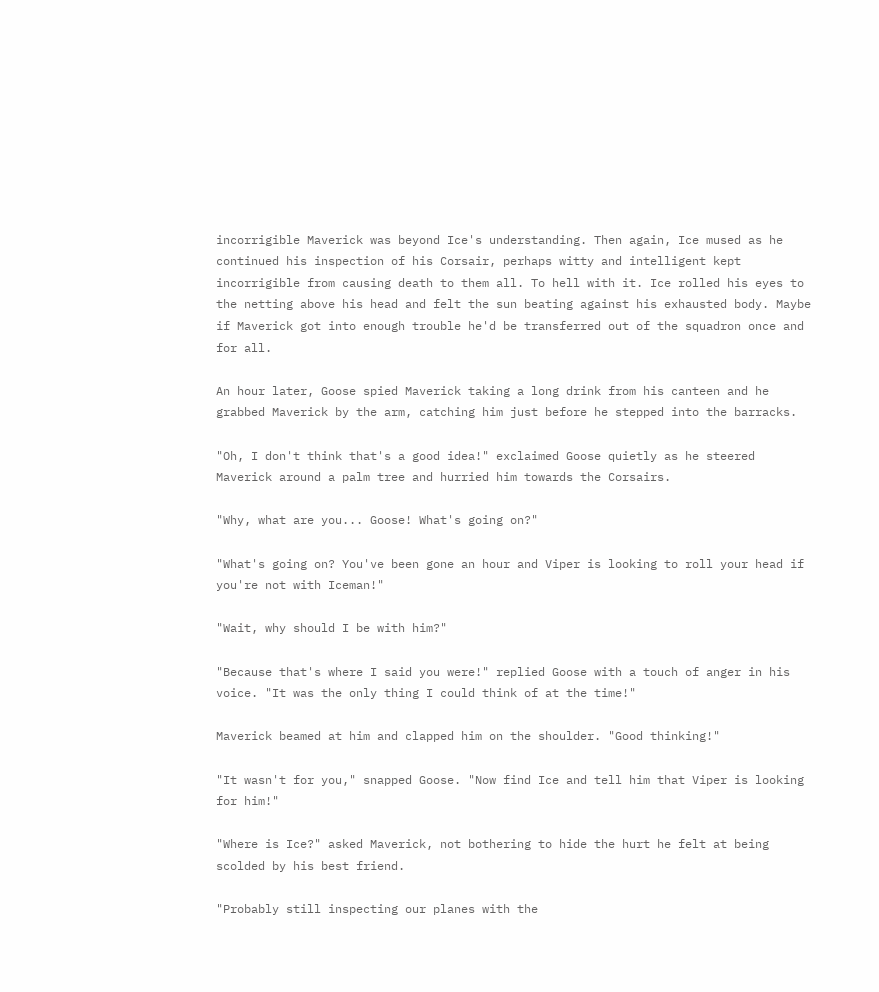incorrigible Maverick was beyond Ice's understanding. Then again, Ice mused as he continued his inspection of his Corsair, perhaps witty and intelligent kept incorrigible from causing death to them all. To hell with it. Ice rolled his eyes to the netting above his head and felt the sun beating against his exhausted body. Maybe if Maverick got into enough trouble he'd be transferred out of the squadron once and for all.

An hour later, Goose spied Maverick taking a long drink from his canteen and he grabbed Maverick by the arm, catching him just before he stepped into the barracks.

"Oh, I don't think that's a good idea!" exclaimed Goose quietly as he steered Maverick around a palm tree and hurried him towards the Corsairs.

"Why, what are you... Goose! What's going on?"

"What's going on? You've been gone an hour and Viper is looking to roll your head if you're not with Iceman!"

"Wait, why should I be with him?"

"Because that's where I said you were!" replied Goose with a touch of anger in his voice. "It was the only thing I could think of at the time!"

Maverick beamed at him and clapped him on the shoulder. "Good thinking!"

"It wasn't for you," snapped Goose. "Now find Ice and tell him that Viper is looking for him!"

"Where is Ice?" asked Maverick, not bothering to hide the hurt he felt at being scolded by his best friend.

"Probably still inspecting our planes with the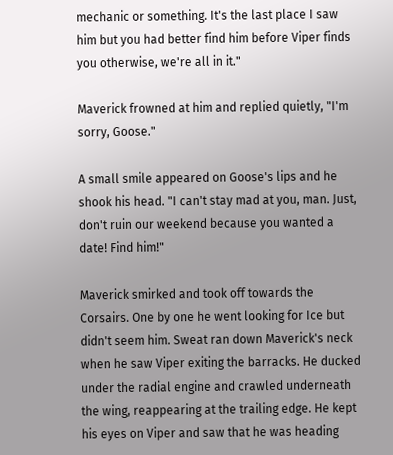mechanic or something. It's the last place I saw him but you had better find him before Viper finds you otherwise, we're all in it."

Maverick frowned at him and replied quietly, "I'm sorry, Goose."

A small smile appeared on Goose's lips and he shook his head. "I can't stay mad at you, man. Just, don't ruin our weekend because you wanted a date! Find him!"

Maverick smirked and took off towards the Corsairs. One by one he went looking for Ice but didn't seem him. Sweat ran down Maverick's neck when he saw Viper exiting the barracks. He ducked under the radial engine and crawled underneath the wing, reappearing at the trailing edge. He kept his eyes on Viper and saw that he was heading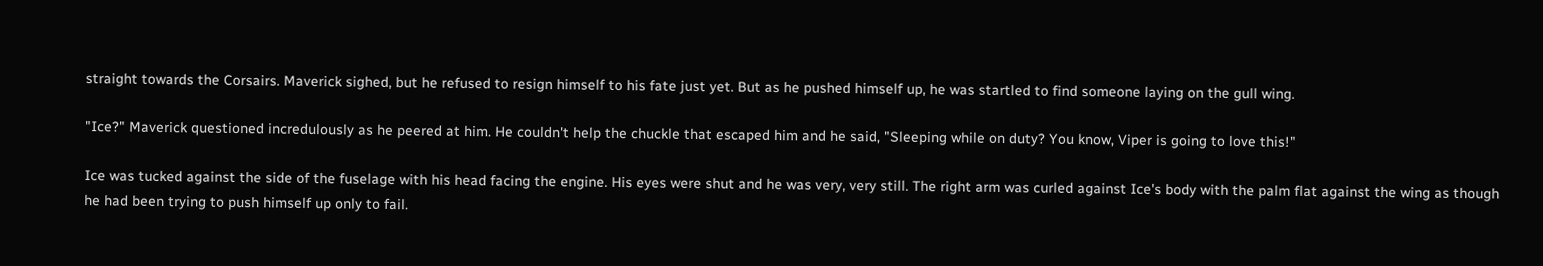straight towards the Corsairs. Maverick sighed, but he refused to resign himself to his fate just yet. But as he pushed himself up, he was startled to find someone laying on the gull wing.

"Ice?" Maverick questioned incredulously as he peered at him. He couldn't help the chuckle that escaped him and he said, "Sleeping while on duty? You know, Viper is going to love this!"

Ice was tucked against the side of the fuselage with his head facing the engine. His eyes were shut and he was very, very still. The right arm was curled against Ice's body with the palm flat against the wing as though he had been trying to push himself up only to fail.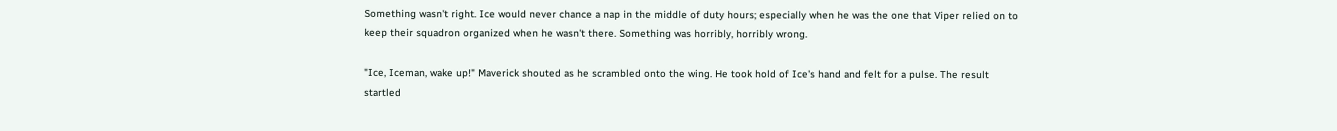Something wasn't right. Ice would never chance a nap in the middle of duty hours; especially when he was the one that Viper relied on to keep their squadron organized when he wasn't there. Something was horribly, horribly wrong.

"Ice, Iceman, wake up!" Maverick shouted as he scrambled onto the wing. He took hold of Ice's hand and felt for a pulse. The result startled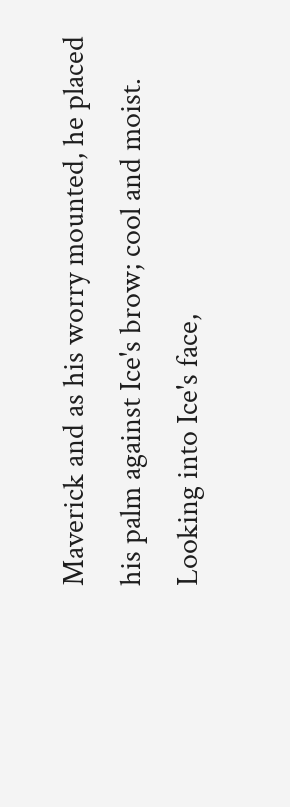Maverick and as his worry mounted, he placed his palm against Ice's brow; cool and moist. Looking into Ice's face,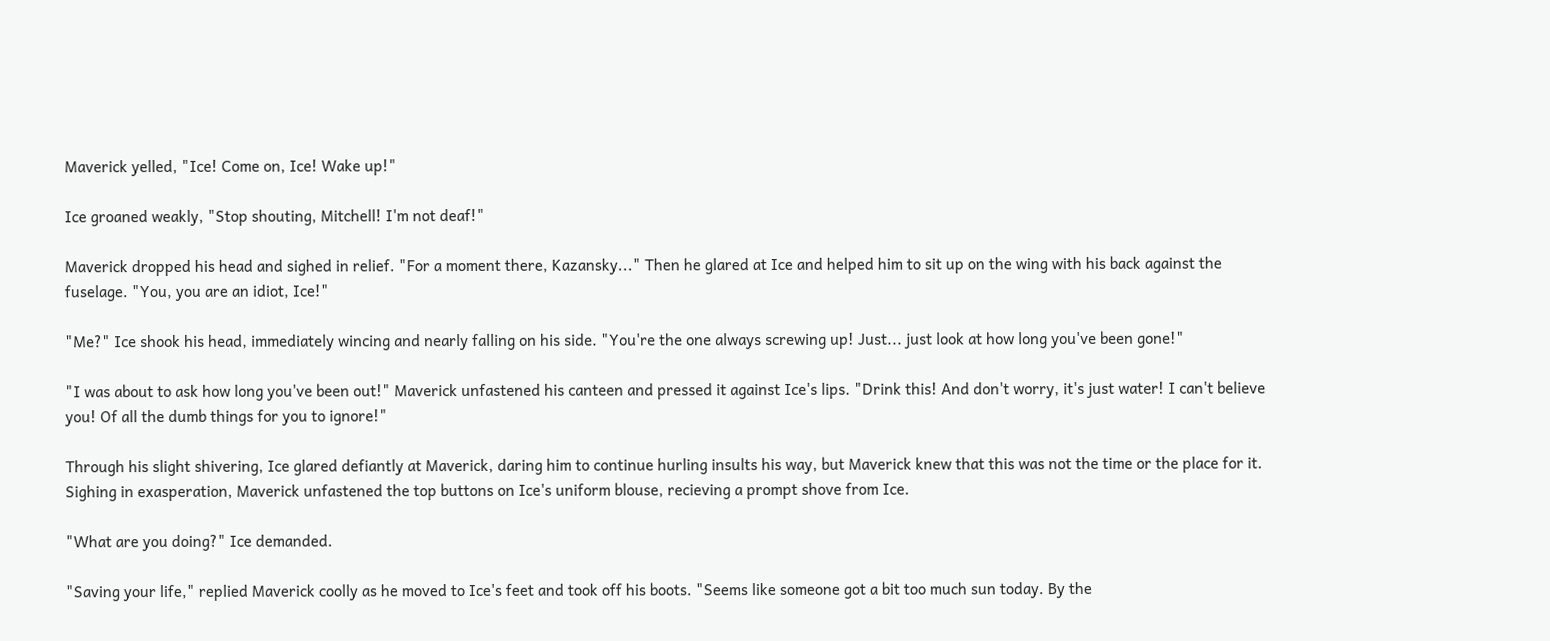Maverick yelled, "Ice! Come on, Ice! Wake up!"

Ice groaned weakly, "Stop shouting, Mitchell! I'm not deaf!"

Maverick dropped his head and sighed in relief. "For a moment there, Kazansky..." Then he glared at Ice and helped him to sit up on the wing with his back against the fuselage. "You, you are an idiot, Ice!"

"Me?" Ice shook his head, immediately wincing and nearly falling on his side. "You're the one always screwing up! Just... just look at how long you've been gone!"

"I was about to ask how long you've been out!" Maverick unfastened his canteen and pressed it against Ice's lips. "Drink this! And don't worry, it's just water! I can't believe you! Of all the dumb things for you to ignore!"

Through his slight shivering, Ice glared defiantly at Maverick, daring him to continue hurling insults his way, but Maverick knew that this was not the time or the place for it. Sighing in exasperation, Maverick unfastened the top buttons on Ice's uniform blouse, recieving a prompt shove from Ice.

"What are you doing?" Ice demanded.

"Saving your life," replied Maverick coolly as he moved to Ice's feet and took off his boots. "Seems like someone got a bit too much sun today. By the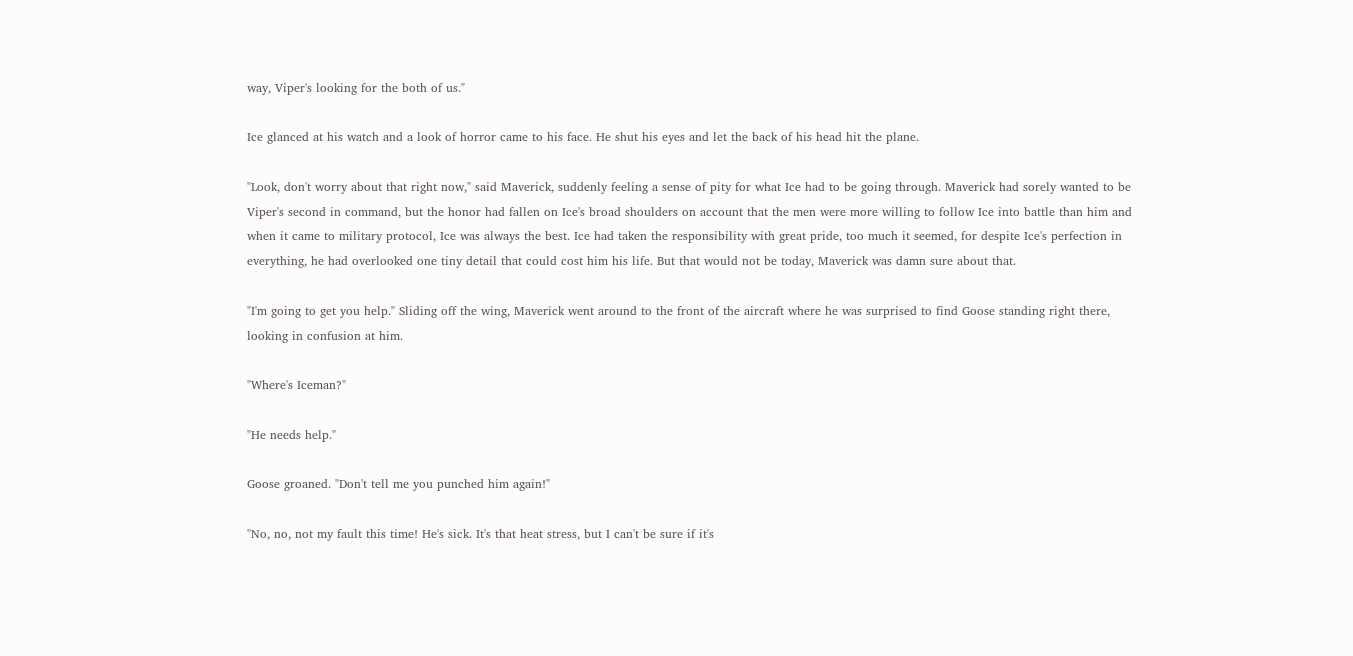way, Viper's looking for the both of us."

Ice glanced at his watch and a look of horror came to his face. He shut his eyes and let the back of his head hit the plane.

"Look, don't worry about that right now," said Maverick, suddenly feeling a sense of pity for what Ice had to be going through. Maverick had sorely wanted to be Viper's second in command, but the honor had fallen on Ice's broad shoulders on account that the men were more willing to follow Ice into battle than him and when it came to military protocol, Ice was always the best. Ice had taken the responsibility with great pride, too much it seemed, for despite Ice's perfection in everything, he had overlooked one tiny detail that could cost him his life. But that would not be today, Maverick was damn sure about that.

"I'm going to get you help." Sliding off the wing, Maverick went around to the front of the aircraft where he was surprised to find Goose standing right there, looking in confusion at him.

"Where's Iceman?"

"He needs help."

Goose groaned. "Don't tell me you punched him again!"

"No, no, not my fault this time! He's sick. It's that heat stress, but I can't be sure if it's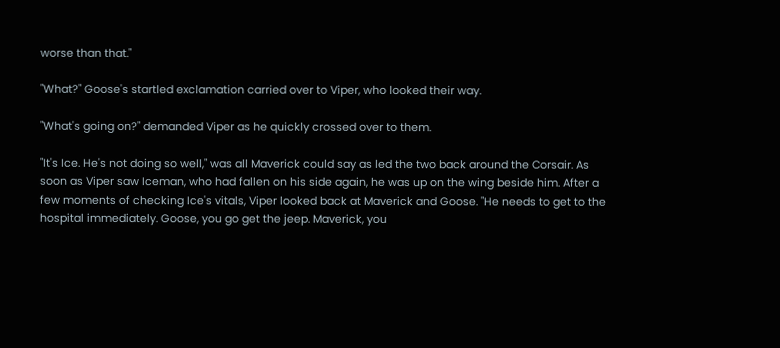worse than that."

"What?" Goose's startled exclamation carried over to Viper, who looked their way.

"What's going on?" demanded Viper as he quickly crossed over to them.

"It's Ice. He's not doing so well," was all Maverick could say as led the two back around the Corsair. As soon as Viper saw Iceman, who had fallen on his side again, he was up on the wing beside him. After a few moments of checking Ice's vitals, Viper looked back at Maverick and Goose. "He needs to get to the hospital immediately. Goose, you go get the jeep. Maverick, you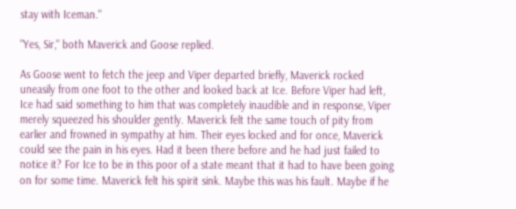stay with Iceman."

"Yes, Sir," both Maverick and Goose replied.

As Goose went to fetch the jeep and Viper departed briefly, Maverick rocked uneasily from one foot to the other and looked back at Ice. Before Viper had left, Ice had said something to him that was completely inaudible and in response, Viper merely squeezed his shoulder gently. Maverick felt the same touch of pity from earlier and frowned in sympathy at him. Their eyes locked and for once, Maverick could see the pain in his eyes. Had it been there before and he had just failed to notice it? For Ice to be in this poor of a state meant that it had to have been going on for some time. Maverick felt his spirit sink. Maybe this was his fault. Maybe if he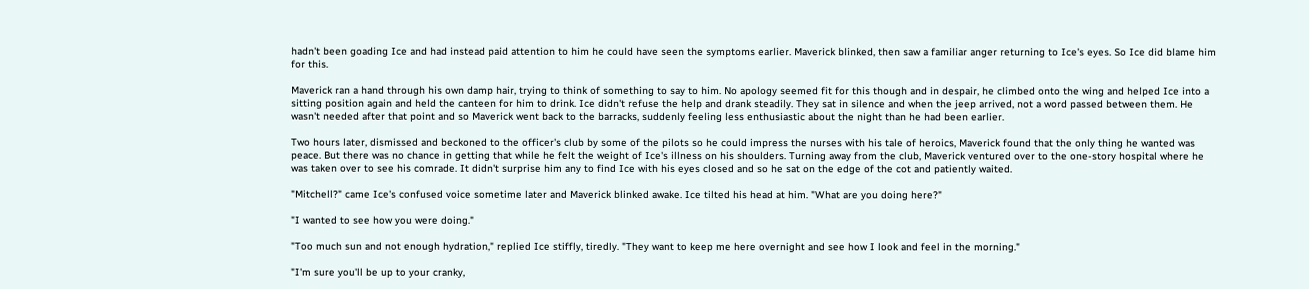hadn't been goading Ice and had instead paid attention to him he could have seen the symptoms earlier. Maverick blinked, then saw a familiar anger returning to Ice's eyes. So Ice did blame him for this.

Maverick ran a hand through his own damp hair, trying to think of something to say to him. No apology seemed fit for this though and in despair, he climbed onto the wing and helped Ice into a sitting position again and held the canteen for him to drink. Ice didn't refuse the help and drank steadily. They sat in silence and when the jeep arrived, not a word passed between them. He wasn't needed after that point and so Maverick went back to the barracks, suddenly feeling less enthusiastic about the night than he had been earlier.

Two hours later, dismissed and beckoned to the officer's club by some of the pilots so he could impress the nurses with his tale of heroics, Maverick found that the only thing he wanted was peace. But there was no chance in getting that while he felt the weight of Ice's illness on his shoulders. Turning away from the club, Maverick ventured over to the one-story hospital where he was taken over to see his comrade. It didn't surprise him any to find Ice with his eyes closed and so he sat on the edge of the cot and patiently waited.

"Mitchell?" came Ice's confused voice sometime later and Maverick blinked awake. Ice tilted his head at him. "What are you doing here?"

"I wanted to see how you were doing."

"Too much sun and not enough hydration," replied Ice stiffly, tiredly. "They want to keep me here overnight and see how I look and feel in the morning."

"I'm sure you'll be up to your cranky,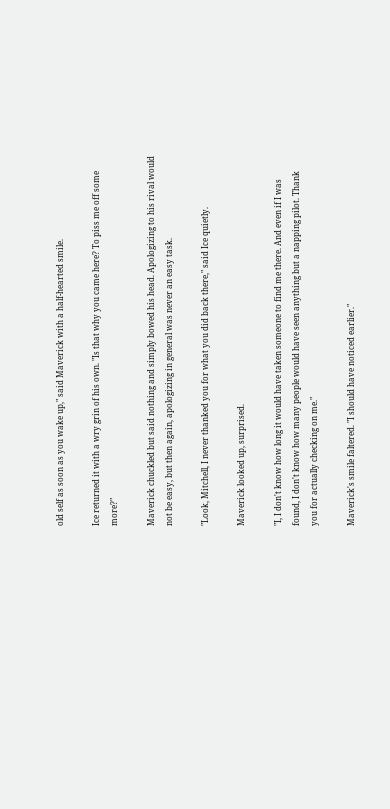old self as soon as you wake up," said Maverick with a half-hearted smile.

Ice returned it with a wry grin of his own. "Is that why you came here? To piss me off some more?"

Maverick chuckled but said nothing and simply bowed his head. Apologizing to his rival would not be easy, but then again, apologizing in general was never an easy task.

"Look, Mitchell, I never thanked you for what you did back there," said Ice quietly.

Maverick looked up, surprised.

"I, I don't know how long it would have taken someone to find me there. And even if I was found, I don't know how many people would have seen anything but a napping pilot. Thank you for actually checking on me."

Maverick's smile faltered. "I should have noticed earlier."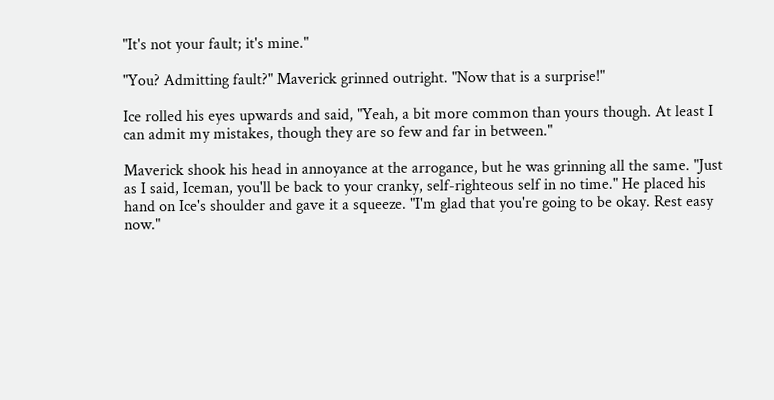"It's not your fault; it's mine."

"You? Admitting fault?" Maverick grinned outright. "Now that is a surprise!"

Ice rolled his eyes upwards and said, "Yeah, a bit more common than yours though. At least I can admit my mistakes, though they are so few and far in between."

Maverick shook his head in annoyance at the arrogance, but he was grinning all the same. "Just as I said, Iceman, you'll be back to your cranky, self-righteous self in no time." He placed his hand on Ice's shoulder and gave it a squeeze. "I'm glad that you're going to be okay. Rest easy now."